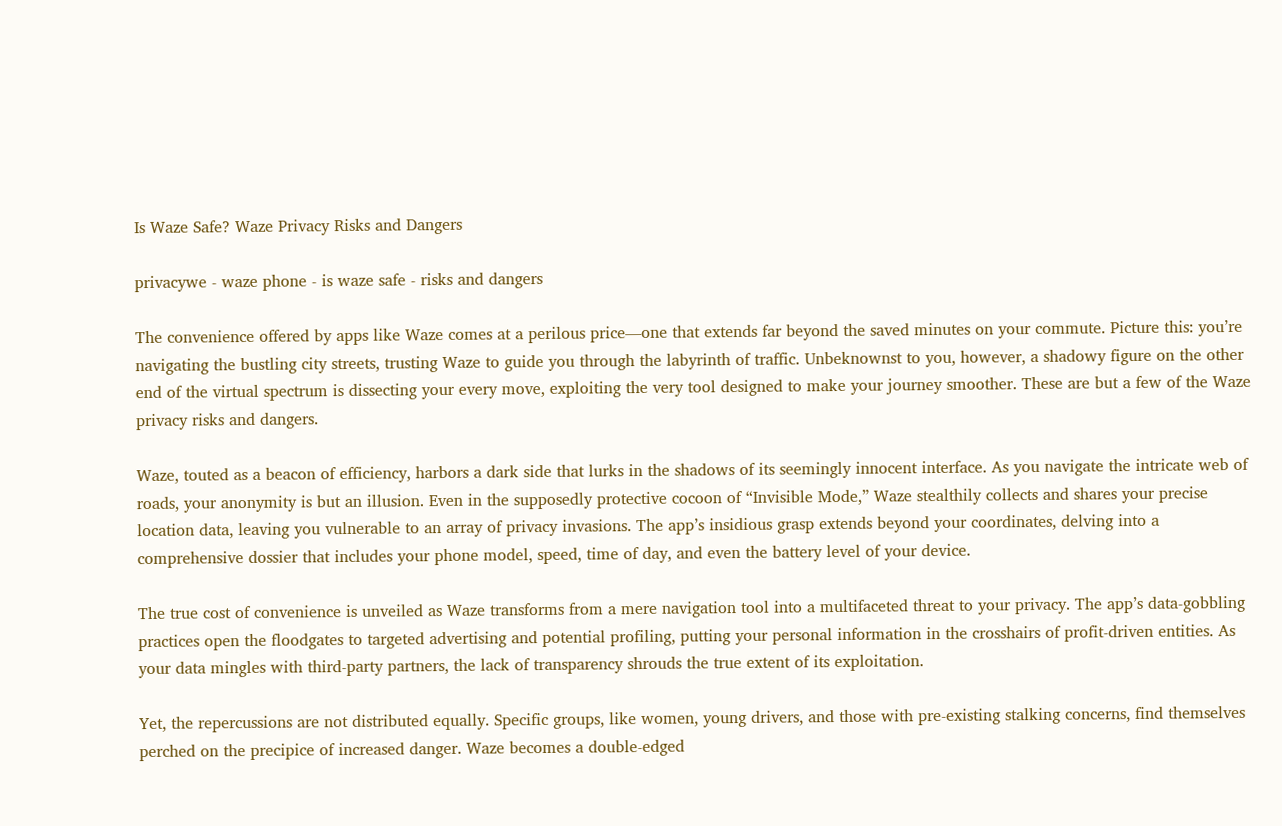Is Waze Safe? Waze Privacy Risks and Dangers

privacywe - waze phone - is waze safe - risks and dangers

The convenience offered by apps like Waze comes at a perilous price—one that extends far beyond the saved minutes on your commute. Picture this: you’re navigating the bustling city streets, trusting Waze to guide you through the labyrinth of traffic. Unbeknownst to you, however, a shadowy figure on the other end of the virtual spectrum is dissecting your every move, exploiting the very tool designed to make your journey smoother. These are but a few of the Waze privacy risks and dangers.

Waze, touted as a beacon of efficiency, harbors a dark side that lurks in the shadows of its seemingly innocent interface. As you navigate the intricate web of roads, your anonymity is but an illusion. Even in the supposedly protective cocoon of “Invisible Mode,” Waze stealthily collects and shares your precise location data, leaving you vulnerable to an array of privacy invasions. The app’s insidious grasp extends beyond your coordinates, delving into a comprehensive dossier that includes your phone model, speed, time of day, and even the battery level of your device.

The true cost of convenience is unveiled as Waze transforms from a mere navigation tool into a multifaceted threat to your privacy. The app’s data-gobbling practices open the floodgates to targeted advertising and potential profiling, putting your personal information in the crosshairs of profit-driven entities. As your data mingles with third-party partners, the lack of transparency shrouds the true extent of its exploitation.

Yet, the repercussions are not distributed equally. Specific groups, like women, young drivers, and those with pre-existing stalking concerns, find themselves perched on the precipice of increased danger. Waze becomes a double-edged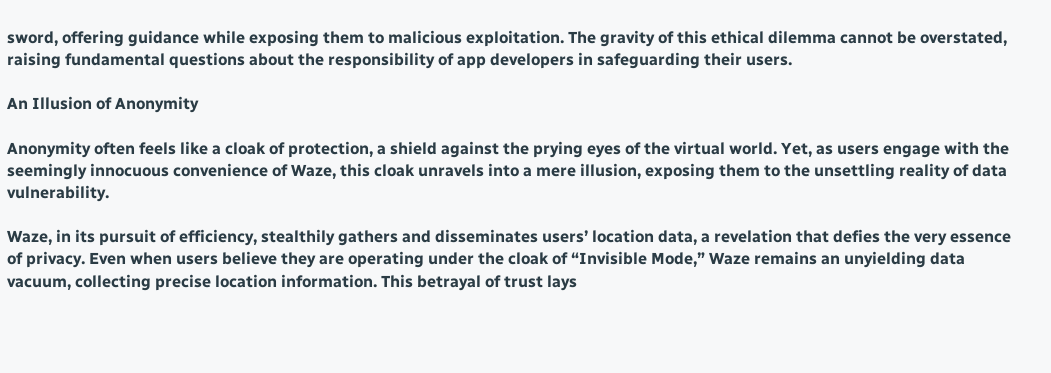sword, offering guidance while exposing them to malicious exploitation. The gravity of this ethical dilemma cannot be overstated, raising fundamental questions about the responsibility of app developers in safeguarding their users.

An Illusion of Anonymity

Anonymity often feels like a cloak of protection, a shield against the prying eyes of the virtual world. Yet, as users engage with the seemingly innocuous convenience of Waze, this cloak unravels into a mere illusion, exposing them to the unsettling reality of data vulnerability.

Waze, in its pursuit of efficiency, stealthily gathers and disseminates users’ location data, a revelation that defies the very essence of privacy. Even when users believe they are operating under the cloak of “Invisible Mode,” Waze remains an unyielding data vacuum, collecting precise location information. This betrayal of trust lays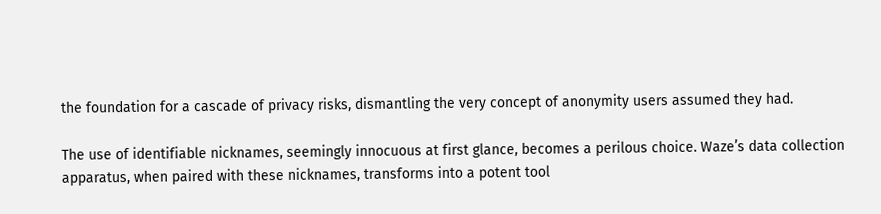the foundation for a cascade of privacy risks, dismantling the very concept of anonymity users assumed they had.

The use of identifiable nicknames, seemingly innocuous at first glance, becomes a perilous choice. Waze’s data collection apparatus, when paired with these nicknames, transforms into a potent tool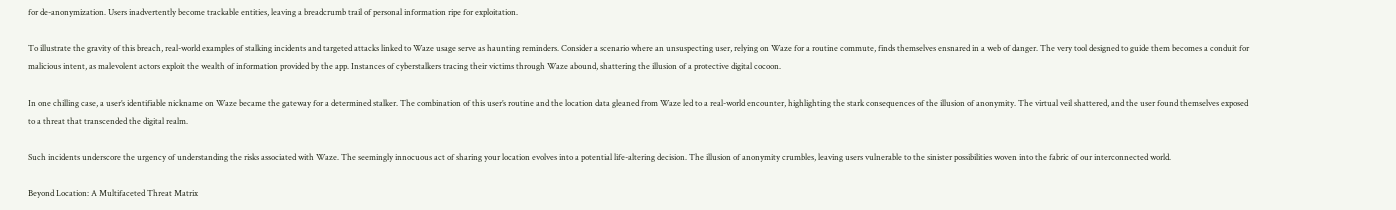for de-anonymization. Users inadvertently become trackable entities, leaving a breadcrumb trail of personal information ripe for exploitation.

To illustrate the gravity of this breach, real-world examples of stalking incidents and targeted attacks linked to Waze usage serve as haunting reminders. Consider a scenario where an unsuspecting user, relying on Waze for a routine commute, finds themselves ensnared in a web of danger. The very tool designed to guide them becomes a conduit for malicious intent, as malevolent actors exploit the wealth of information provided by the app. Instances of cyberstalkers tracing their victims through Waze abound, shattering the illusion of a protective digital cocoon.

In one chilling case, a user’s identifiable nickname on Waze became the gateway for a determined stalker. The combination of this user’s routine and the location data gleaned from Waze led to a real-world encounter, highlighting the stark consequences of the illusion of anonymity. The virtual veil shattered, and the user found themselves exposed to a threat that transcended the digital realm.

Such incidents underscore the urgency of understanding the risks associated with Waze. The seemingly innocuous act of sharing your location evolves into a potential life-altering decision. The illusion of anonymity crumbles, leaving users vulnerable to the sinister possibilities woven into the fabric of our interconnected world.

Beyond Location: A Multifaceted Threat Matrix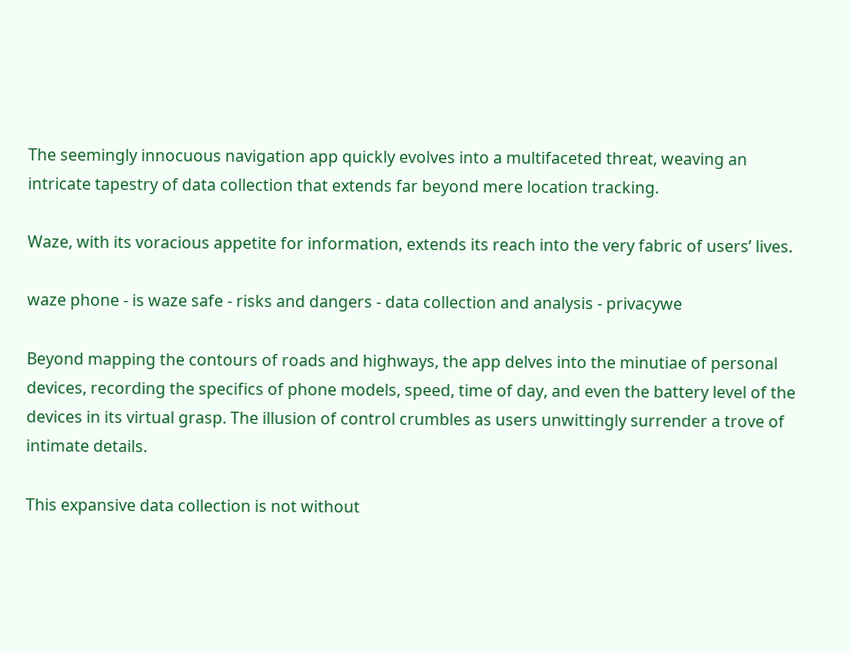The seemingly innocuous navigation app quickly evolves into a multifaceted threat, weaving an intricate tapestry of data collection that extends far beyond mere location tracking.

Waze, with its voracious appetite for information, extends its reach into the very fabric of users’ lives.

waze phone - is waze safe - risks and dangers - data collection and analysis - privacywe

Beyond mapping the contours of roads and highways, the app delves into the minutiae of personal devices, recording the specifics of phone models, speed, time of day, and even the battery level of the devices in its virtual grasp. The illusion of control crumbles as users unwittingly surrender a trove of intimate details.

This expansive data collection is not without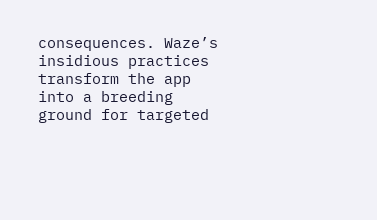consequences. Waze’s insidious practices transform the app into a breeding ground for targeted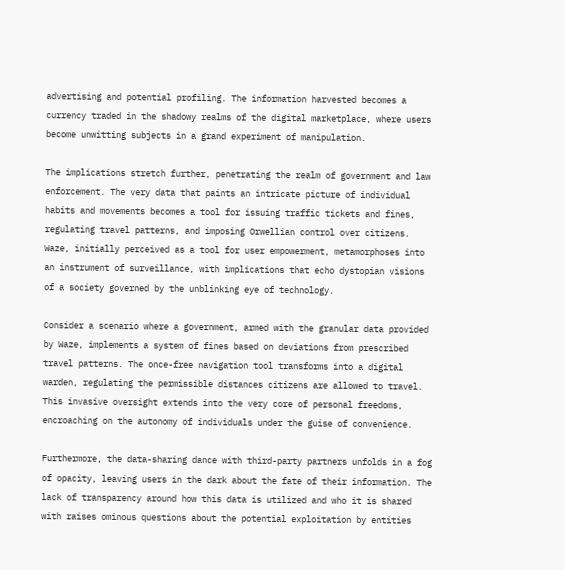advertising and potential profiling. The information harvested becomes a currency traded in the shadowy realms of the digital marketplace, where users become unwitting subjects in a grand experiment of manipulation.

The implications stretch further, penetrating the realm of government and law enforcement. The very data that paints an intricate picture of individual habits and movements becomes a tool for issuing traffic tickets and fines, regulating travel patterns, and imposing Orwellian control over citizens. Waze, initially perceived as a tool for user empowerment, metamorphoses into an instrument of surveillance, with implications that echo dystopian visions of a society governed by the unblinking eye of technology.

Consider a scenario where a government, armed with the granular data provided by Waze, implements a system of fines based on deviations from prescribed travel patterns. The once-free navigation tool transforms into a digital warden, regulating the permissible distances citizens are allowed to travel. This invasive oversight extends into the very core of personal freedoms, encroaching on the autonomy of individuals under the guise of convenience.

Furthermore, the data-sharing dance with third-party partners unfolds in a fog of opacity, leaving users in the dark about the fate of their information. The lack of transparency around how this data is utilized and who it is shared with raises ominous questions about the potential exploitation by entities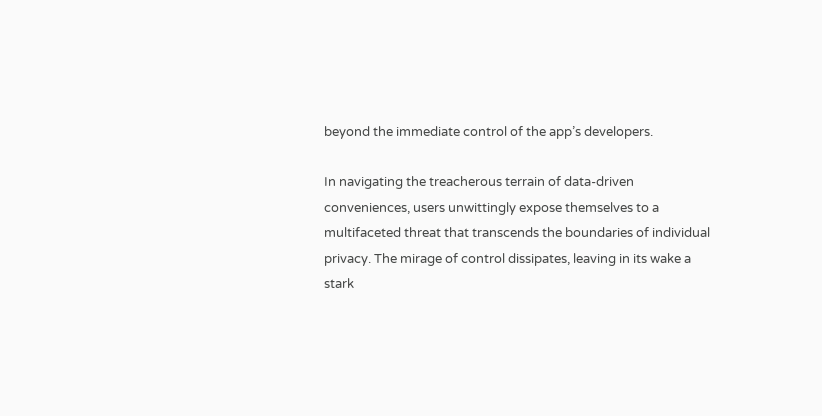beyond the immediate control of the app’s developers.

In navigating the treacherous terrain of data-driven conveniences, users unwittingly expose themselves to a multifaceted threat that transcends the boundaries of individual privacy. The mirage of control dissipates, leaving in its wake a stark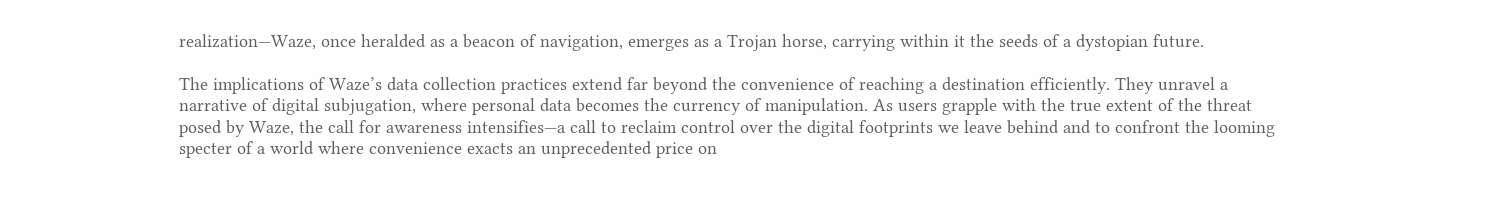realization—Waze, once heralded as a beacon of navigation, emerges as a Trojan horse, carrying within it the seeds of a dystopian future.

The implications of Waze’s data collection practices extend far beyond the convenience of reaching a destination efficiently. They unravel a narrative of digital subjugation, where personal data becomes the currency of manipulation. As users grapple with the true extent of the threat posed by Waze, the call for awareness intensifies—a call to reclaim control over the digital footprints we leave behind and to confront the looming specter of a world where convenience exacts an unprecedented price on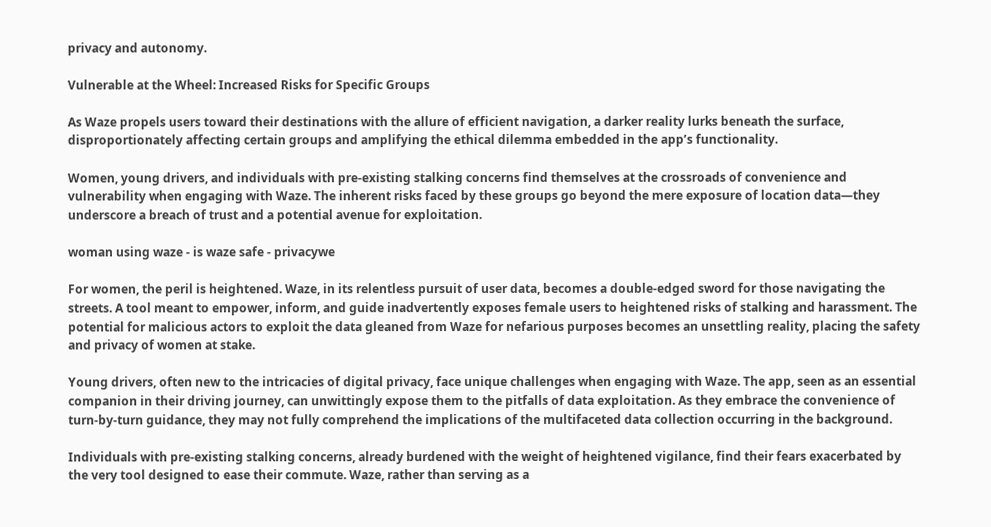privacy and autonomy.

Vulnerable at the Wheel: Increased Risks for Specific Groups

As Waze propels users toward their destinations with the allure of efficient navigation, a darker reality lurks beneath the surface, disproportionately affecting certain groups and amplifying the ethical dilemma embedded in the app’s functionality.

Women, young drivers, and individuals with pre-existing stalking concerns find themselves at the crossroads of convenience and vulnerability when engaging with Waze. The inherent risks faced by these groups go beyond the mere exposure of location data—they underscore a breach of trust and a potential avenue for exploitation.

woman using waze - is waze safe - privacywe

For women, the peril is heightened. Waze, in its relentless pursuit of user data, becomes a double-edged sword for those navigating the streets. A tool meant to empower, inform, and guide inadvertently exposes female users to heightened risks of stalking and harassment. The potential for malicious actors to exploit the data gleaned from Waze for nefarious purposes becomes an unsettling reality, placing the safety and privacy of women at stake.

Young drivers, often new to the intricacies of digital privacy, face unique challenges when engaging with Waze. The app, seen as an essential companion in their driving journey, can unwittingly expose them to the pitfalls of data exploitation. As they embrace the convenience of turn-by-turn guidance, they may not fully comprehend the implications of the multifaceted data collection occurring in the background.

Individuals with pre-existing stalking concerns, already burdened with the weight of heightened vigilance, find their fears exacerbated by the very tool designed to ease their commute. Waze, rather than serving as a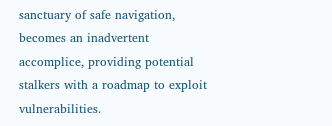sanctuary of safe navigation, becomes an inadvertent accomplice, providing potential stalkers with a roadmap to exploit vulnerabilities.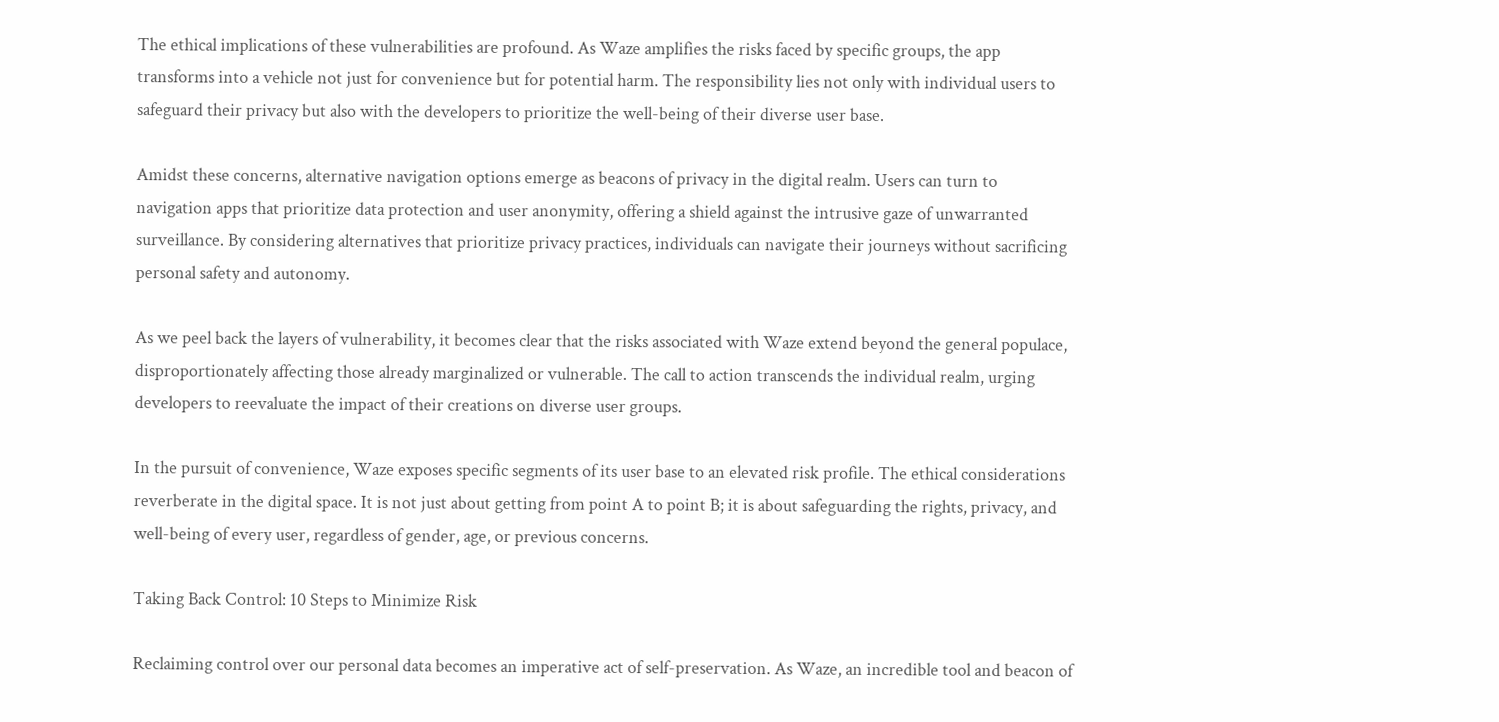The ethical implications of these vulnerabilities are profound. As Waze amplifies the risks faced by specific groups, the app transforms into a vehicle not just for convenience but for potential harm. The responsibility lies not only with individual users to safeguard their privacy but also with the developers to prioritize the well-being of their diverse user base.

Amidst these concerns, alternative navigation options emerge as beacons of privacy in the digital realm. Users can turn to navigation apps that prioritize data protection and user anonymity, offering a shield against the intrusive gaze of unwarranted surveillance. By considering alternatives that prioritize privacy practices, individuals can navigate their journeys without sacrificing personal safety and autonomy.

As we peel back the layers of vulnerability, it becomes clear that the risks associated with Waze extend beyond the general populace, disproportionately affecting those already marginalized or vulnerable. The call to action transcends the individual realm, urging developers to reevaluate the impact of their creations on diverse user groups.

In the pursuit of convenience, Waze exposes specific segments of its user base to an elevated risk profile. The ethical considerations reverberate in the digital space. It is not just about getting from point A to point B; it is about safeguarding the rights, privacy, and well-being of every user, regardless of gender, age, or previous concerns.

Taking Back Control: 10 Steps to Minimize Risk

Reclaiming control over our personal data becomes an imperative act of self-preservation. As Waze, an incredible tool and beacon of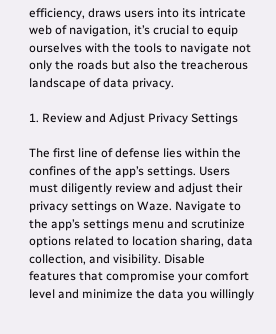efficiency, draws users into its intricate web of navigation, it’s crucial to equip ourselves with the tools to navigate not only the roads but also the treacherous landscape of data privacy.

1. Review and Adjust Privacy Settings

The first line of defense lies within the confines of the app’s settings. Users must diligently review and adjust their privacy settings on Waze. Navigate to the app’s settings menu and scrutinize options related to location sharing, data collection, and visibility. Disable features that compromise your comfort level and minimize the data you willingly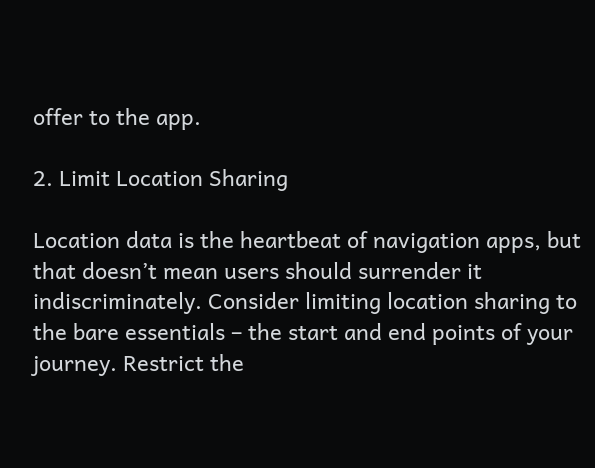offer to the app.

2. Limit Location Sharing

Location data is the heartbeat of navigation apps, but that doesn’t mean users should surrender it indiscriminately. Consider limiting location sharing to the bare essentials – the start and end points of your journey. Restrict the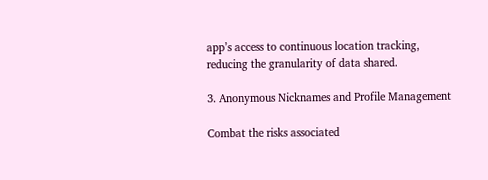app’s access to continuous location tracking, reducing the granularity of data shared.

3. Anonymous Nicknames and Profile Management

Combat the risks associated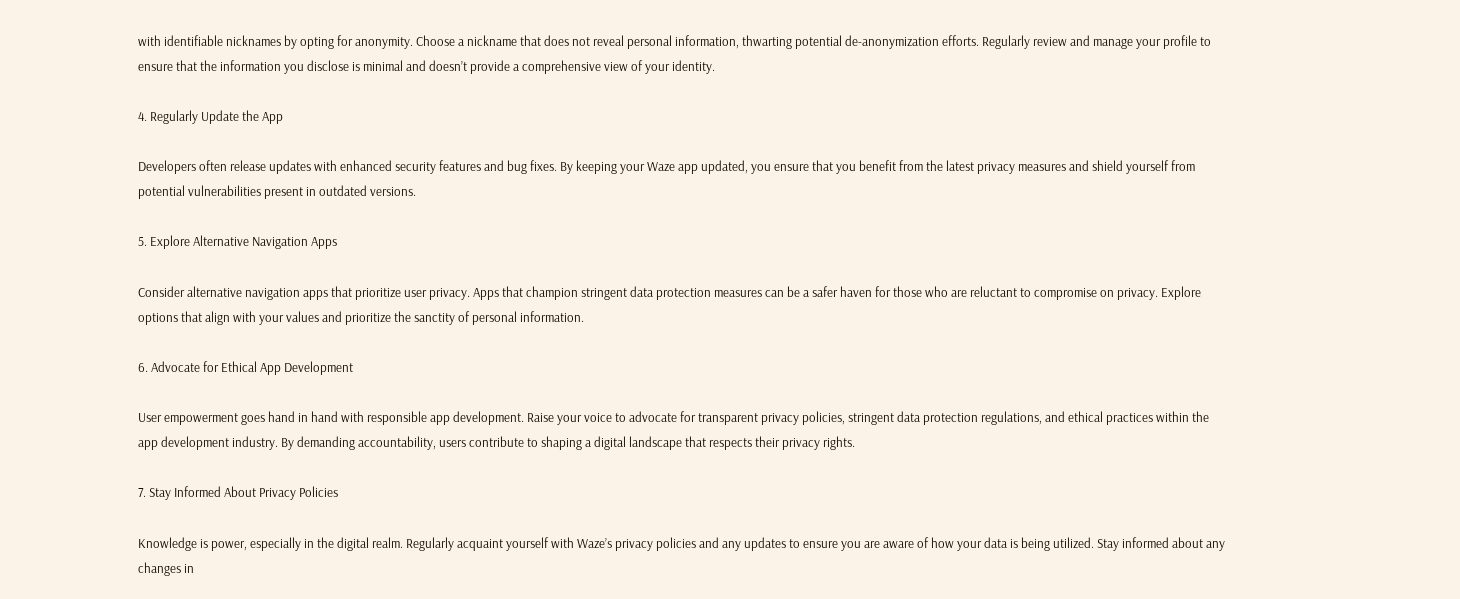with identifiable nicknames by opting for anonymity. Choose a nickname that does not reveal personal information, thwarting potential de-anonymization efforts. Regularly review and manage your profile to ensure that the information you disclose is minimal and doesn’t provide a comprehensive view of your identity.

4. Regularly Update the App

Developers often release updates with enhanced security features and bug fixes. By keeping your Waze app updated, you ensure that you benefit from the latest privacy measures and shield yourself from potential vulnerabilities present in outdated versions.

5. Explore Alternative Navigation Apps

Consider alternative navigation apps that prioritize user privacy. Apps that champion stringent data protection measures can be a safer haven for those who are reluctant to compromise on privacy. Explore options that align with your values and prioritize the sanctity of personal information.

6. Advocate for Ethical App Development

User empowerment goes hand in hand with responsible app development. Raise your voice to advocate for transparent privacy policies, stringent data protection regulations, and ethical practices within the app development industry. By demanding accountability, users contribute to shaping a digital landscape that respects their privacy rights.

7. Stay Informed About Privacy Policies

Knowledge is power, especially in the digital realm. Regularly acquaint yourself with Waze’s privacy policies and any updates to ensure you are aware of how your data is being utilized. Stay informed about any changes in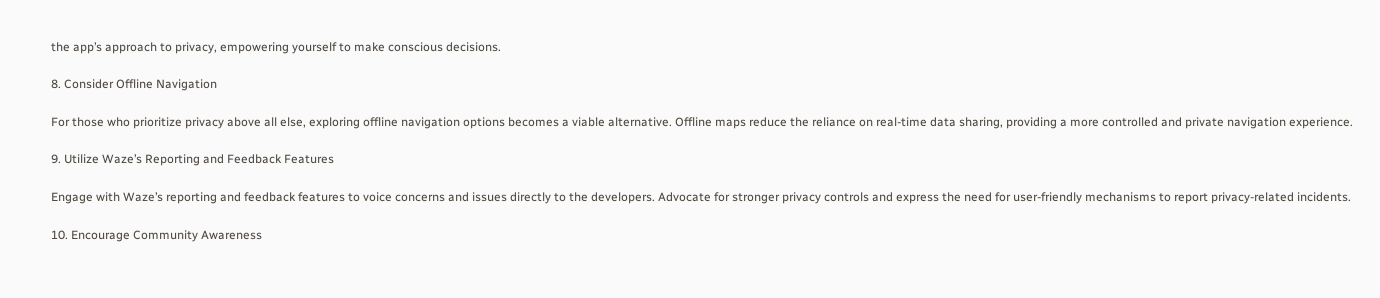the app’s approach to privacy, empowering yourself to make conscious decisions.

8. Consider Offline Navigation

For those who prioritize privacy above all else, exploring offline navigation options becomes a viable alternative. Offline maps reduce the reliance on real-time data sharing, providing a more controlled and private navigation experience.

9. Utilize Waze’s Reporting and Feedback Features

Engage with Waze’s reporting and feedback features to voice concerns and issues directly to the developers. Advocate for stronger privacy controls and express the need for user-friendly mechanisms to report privacy-related incidents.

10. Encourage Community Awareness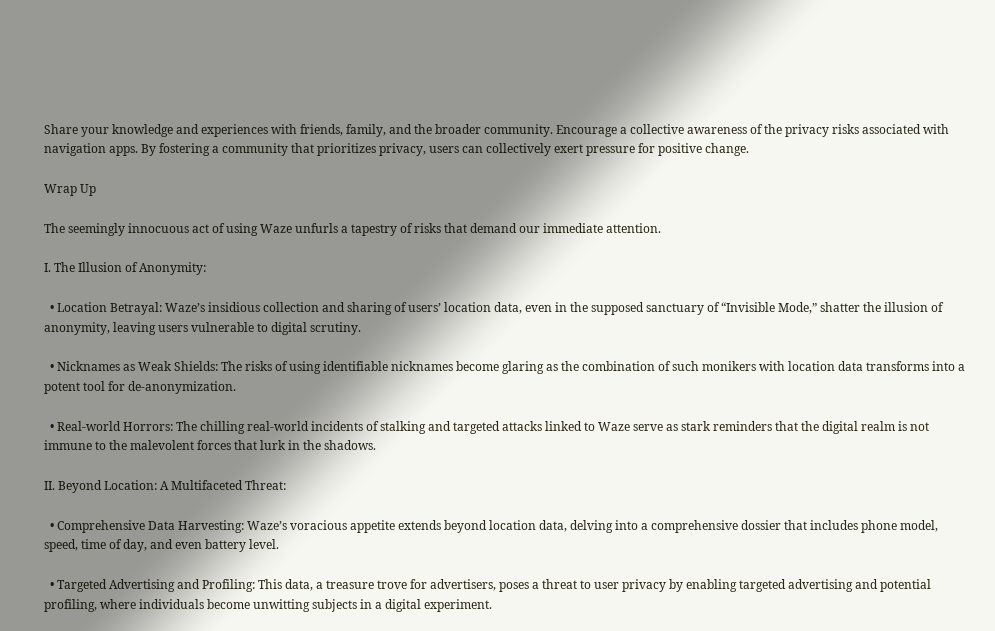Share your knowledge and experiences with friends, family, and the broader community. Encourage a collective awareness of the privacy risks associated with navigation apps. By fostering a community that prioritizes privacy, users can collectively exert pressure for positive change.

Wrap Up

The seemingly innocuous act of using Waze unfurls a tapestry of risks that demand our immediate attention.

I. The Illusion of Anonymity:

  • Location Betrayal: Waze’s insidious collection and sharing of users’ location data, even in the supposed sanctuary of “Invisible Mode,” shatter the illusion of anonymity, leaving users vulnerable to digital scrutiny.

  • Nicknames as Weak Shields: The risks of using identifiable nicknames become glaring as the combination of such monikers with location data transforms into a potent tool for de-anonymization.

  • Real-world Horrors: The chilling real-world incidents of stalking and targeted attacks linked to Waze serve as stark reminders that the digital realm is not immune to the malevolent forces that lurk in the shadows.

II. Beyond Location: A Multifaceted Threat:

  • Comprehensive Data Harvesting: Waze’s voracious appetite extends beyond location data, delving into a comprehensive dossier that includes phone model, speed, time of day, and even battery level.

  • Targeted Advertising and Profiling: This data, a treasure trove for advertisers, poses a threat to user privacy by enabling targeted advertising and potential profiling, where individuals become unwitting subjects in a digital experiment.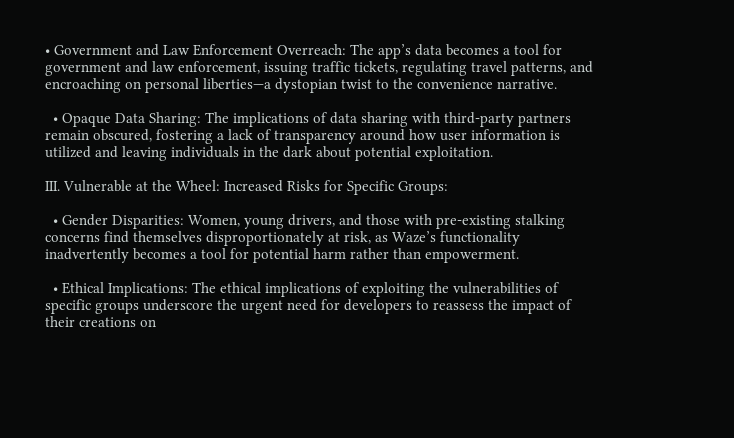• Government and Law Enforcement Overreach: The app’s data becomes a tool for government and law enforcement, issuing traffic tickets, regulating travel patterns, and encroaching on personal liberties—a dystopian twist to the convenience narrative.

  • Opaque Data Sharing: The implications of data sharing with third-party partners remain obscured, fostering a lack of transparency around how user information is utilized and leaving individuals in the dark about potential exploitation.

III. Vulnerable at the Wheel: Increased Risks for Specific Groups:

  • Gender Disparities: Women, young drivers, and those with pre-existing stalking concerns find themselves disproportionately at risk, as Waze’s functionality inadvertently becomes a tool for potential harm rather than empowerment.

  • Ethical Implications: The ethical implications of exploiting the vulnerabilities of specific groups underscore the urgent need for developers to reassess the impact of their creations on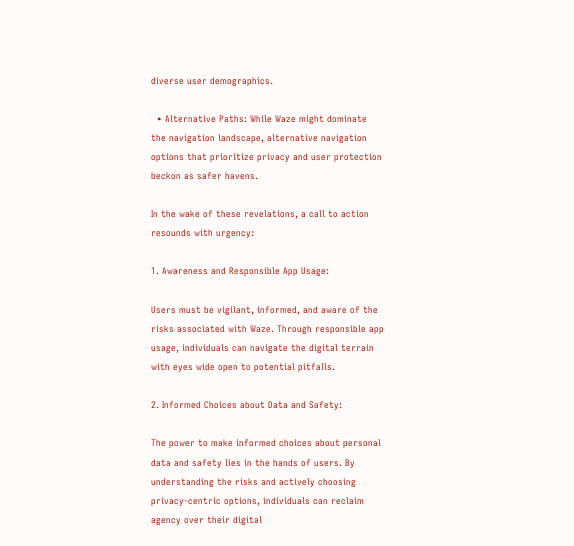diverse user demographics.

  • Alternative Paths: While Waze might dominate the navigation landscape, alternative navigation options that prioritize privacy and user protection beckon as safer havens.

In the wake of these revelations, a call to action resounds with urgency:

1. Awareness and Responsible App Usage:

Users must be vigilant, informed, and aware of the risks associated with Waze. Through responsible app usage, individuals can navigate the digital terrain with eyes wide open to potential pitfalls.

2. Informed Choices about Data and Safety:

The power to make informed choices about personal data and safety lies in the hands of users. By understanding the risks and actively choosing privacy-centric options, individuals can reclaim agency over their digital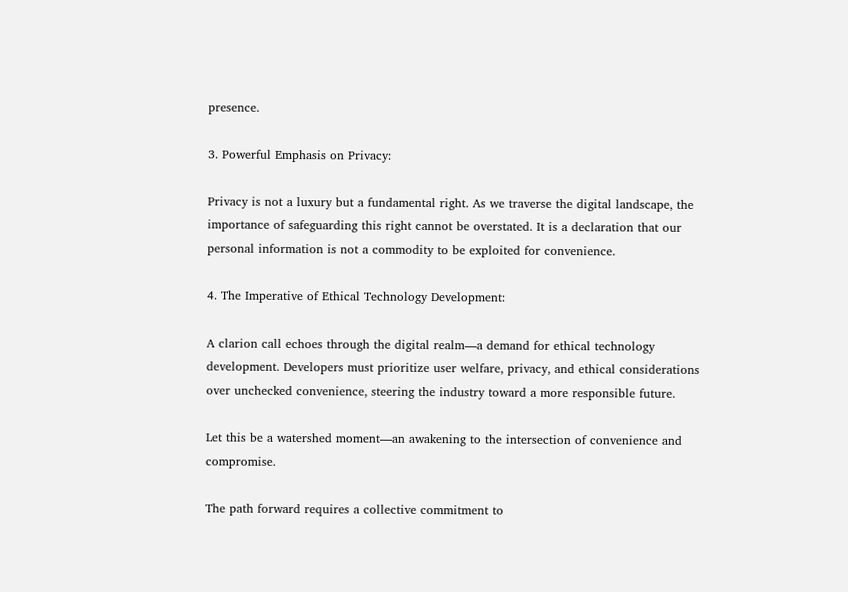presence.

3. Powerful Emphasis on Privacy:

Privacy is not a luxury but a fundamental right. As we traverse the digital landscape, the importance of safeguarding this right cannot be overstated. It is a declaration that our personal information is not a commodity to be exploited for convenience.

4. The Imperative of Ethical Technology Development:

A clarion call echoes through the digital realm—a demand for ethical technology development. Developers must prioritize user welfare, privacy, and ethical considerations over unchecked convenience, steering the industry toward a more responsible future.

Let this be a watershed moment—an awakening to the intersection of convenience and compromise.

The path forward requires a collective commitment to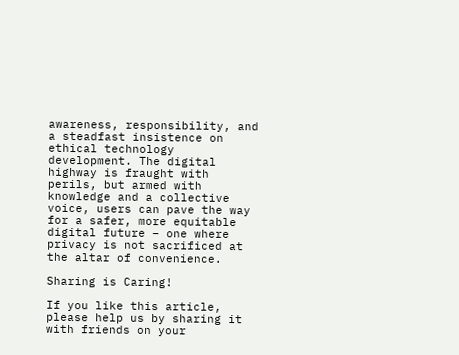awareness, responsibility, and a steadfast insistence on ethical technology development. The digital highway is fraught with perils, but armed with knowledge and a collective voice, users can pave the way for a safer, more equitable digital future – one where privacy is not sacrificed at the altar of convenience.

Sharing is Caring!

If you like this article, please help us by sharing it with friends on your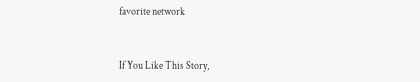favorite network


If You Like This Story,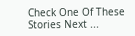Check One Of These Stories Next ...